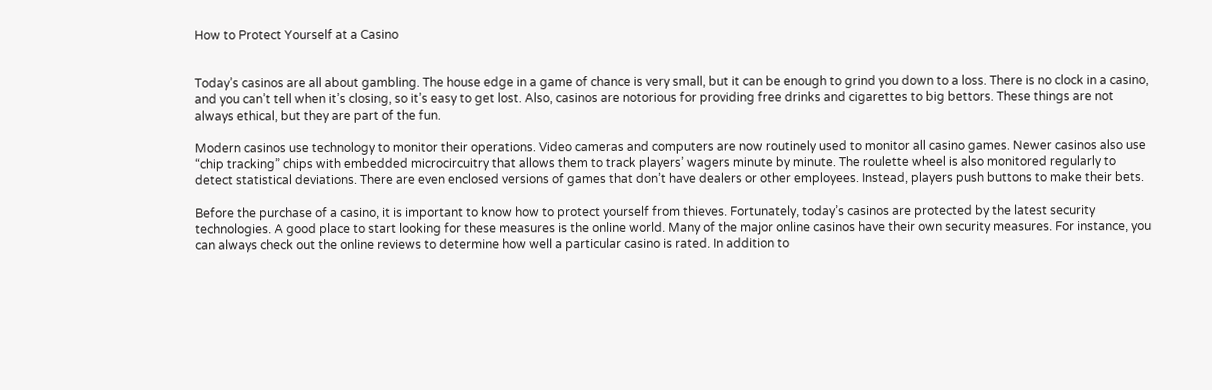How to Protect Yourself at a Casino


Today’s casinos are all about gambling. The house edge in a game of chance is very small, but it can be enough to grind you down to a loss. There is no clock in a casino, and you can’t tell when it’s closing, so it’s easy to get lost. Also, casinos are notorious for providing free drinks and cigarettes to big bettors. These things are not always ethical, but they are part of the fun.

Modern casinos use technology to monitor their operations. Video cameras and computers are now routinely used to monitor all casino games. Newer casinos also use “chip tracking” chips with embedded microcircuitry that allows them to track players’ wagers minute by minute. The roulette wheel is also monitored regularly to detect statistical deviations. There are even enclosed versions of games that don’t have dealers or other employees. Instead, players push buttons to make their bets.

Before the purchase of a casino, it is important to know how to protect yourself from thieves. Fortunately, today’s casinos are protected by the latest security technologies. A good place to start looking for these measures is the online world. Many of the major online casinos have their own security measures. For instance, you can always check out the online reviews to determine how well a particular casino is rated. In addition to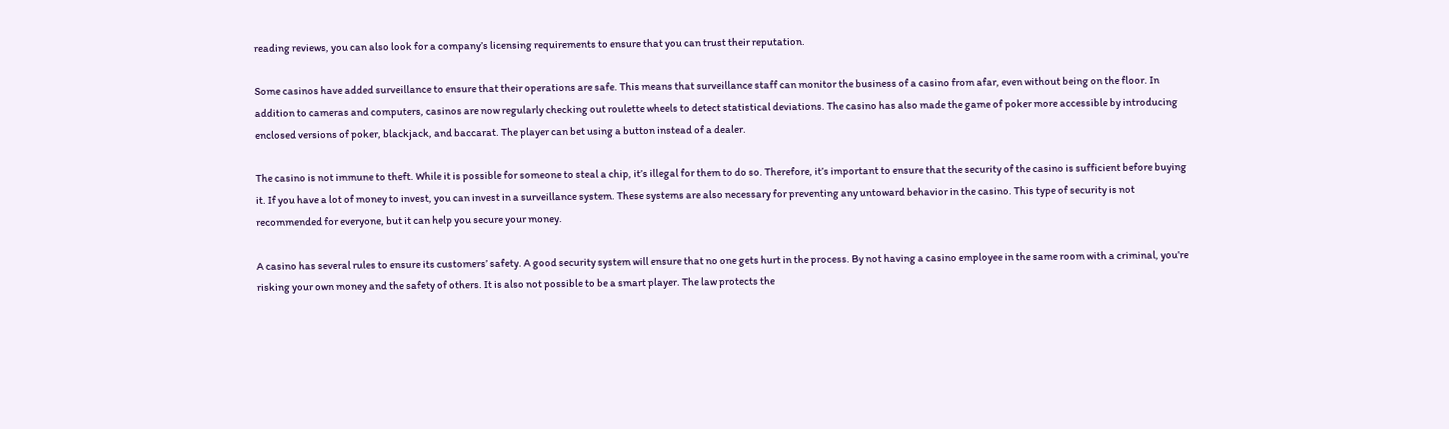reading reviews, you can also look for a company’s licensing requirements to ensure that you can trust their reputation.

Some casinos have added surveillance to ensure that their operations are safe. This means that surveillance staff can monitor the business of a casino from afar, even without being on the floor. In addition to cameras and computers, casinos are now regularly checking out roulette wheels to detect statistical deviations. The casino has also made the game of poker more accessible by introducing enclosed versions of poker, blackjack, and baccarat. The player can bet using a button instead of a dealer.

The casino is not immune to theft. While it is possible for someone to steal a chip, it’s illegal for them to do so. Therefore, it’s important to ensure that the security of the casino is sufficient before buying it. If you have a lot of money to invest, you can invest in a surveillance system. These systems are also necessary for preventing any untoward behavior in the casino. This type of security is not recommended for everyone, but it can help you secure your money.

A casino has several rules to ensure its customers’ safety. A good security system will ensure that no one gets hurt in the process. By not having a casino employee in the same room with a criminal, you’re risking your own money and the safety of others. It is also not possible to be a smart player. The law protects the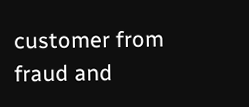customer from fraud and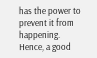has the power to prevent it from happening. Hence, a good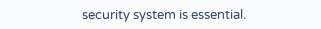security system is essential.